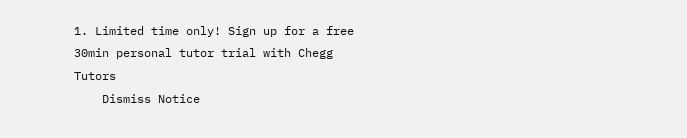1. Limited time only! Sign up for a free 30min personal tutor trial with Chegg Tutors
    Dismiss Notice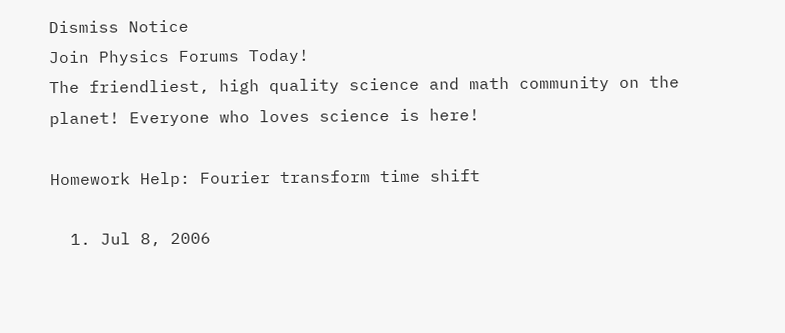Dismiss Notice
Join Physics Forums Today!
The friendliest, high quality science and math community on the planet! Everyone who loves science is here!

Homework Help: Fourier transform time shift

  1. Jul 8, 2006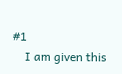#1
    I am given this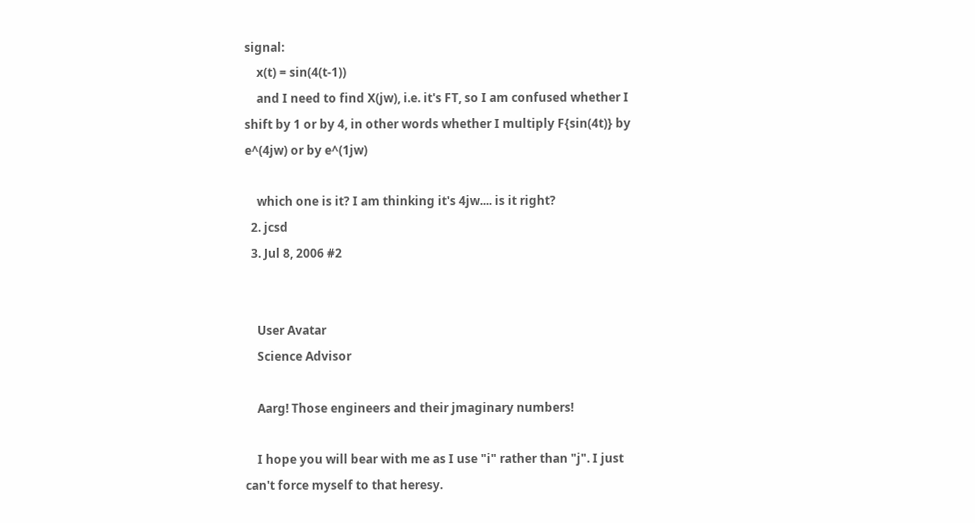signal:
    x(t) = sin(4(t-1))
    and I need to find X(jw), i.e. it's FT, so I am confused whether I shift by 1 or by 4, in other words whether I multiply F{sin(4t)} by e^(4jw) or by e^(1jw)

    which one is it? I am thinking it's 4jw.... is it right?
  2. jcsd
  3. Jul 8, 2006 #2


    User Avatar
    Science Advisor

    Aarg! Those engineers and their jmaginary numbers!

    I hope you will bear with me as I use "i" rather than "j". I just can't force myself to that heresy.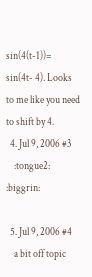sin(4(t-1))= sin(4t- 4). Looks to me like you need to shift by 4.
  4. Jul 9, 2006 #3
    :tongue2: :biggrin:

  5. Jul 9, 2006 #4
    a bit off topic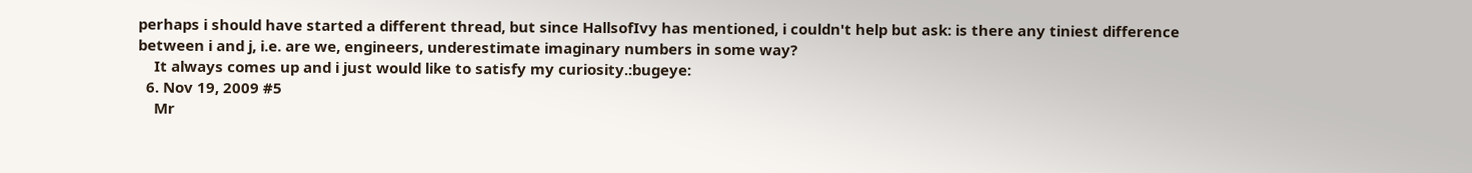perhaps i should have started a different thread, but since HallsofIvy has mentioned, i couldn't help but ask: is there any tiniest difference between i and j, i.e. are we, engineers, underestimate imaginary numbers in some way?
    It always comes up and i just would like to satisfy my curiosity.:bugeye:
  6. Nov 19, 2009 #5
    Mr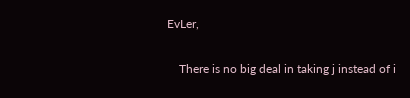EvLer,

    There is no big deal in taking j instead of i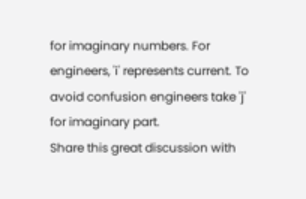for imaginary numbers. For engineers, 'i' represents current. To avoid confusion engineers take 'j' for imaginary part.
Share this great discussion with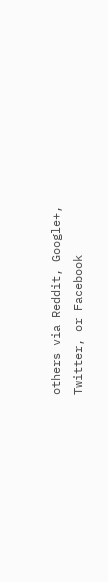others via Reddit, Google+, Twitter, or Facebook